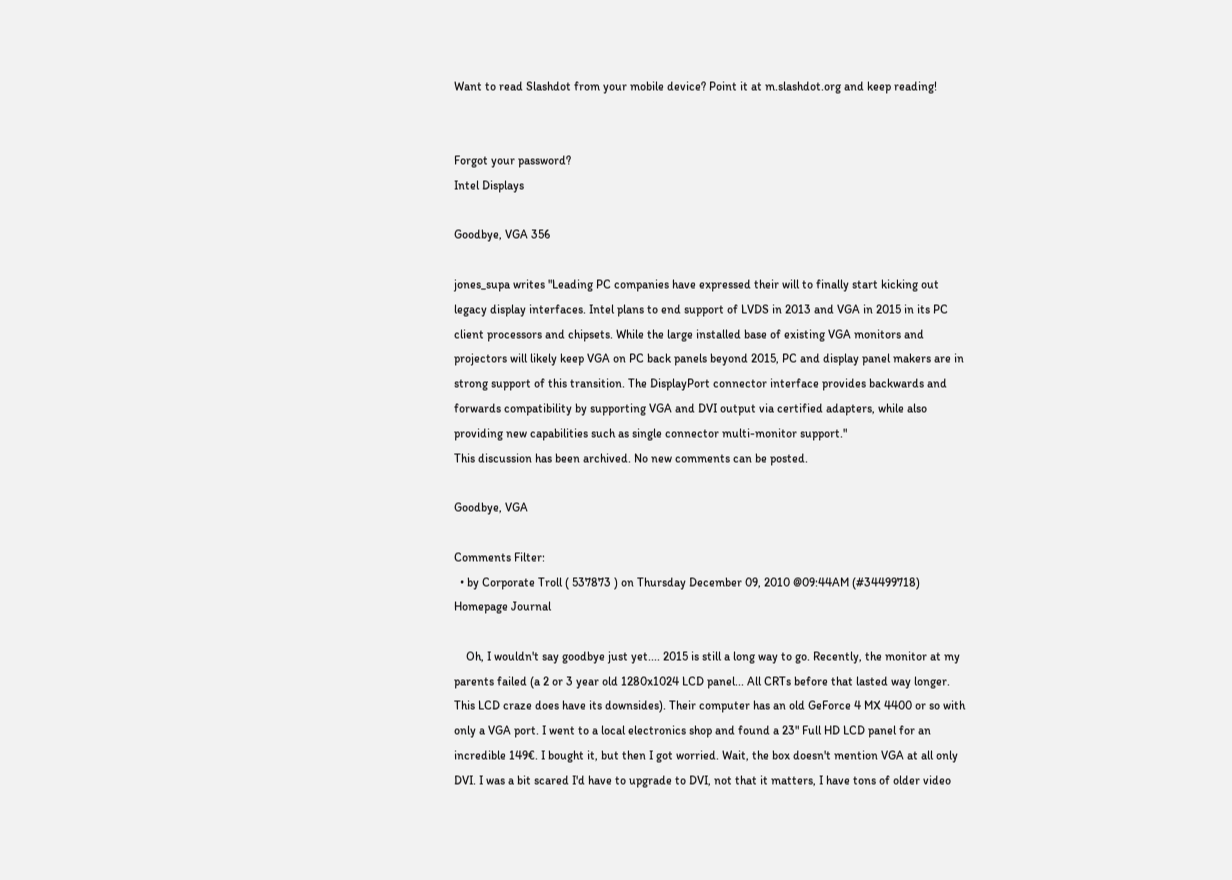Want to read Slashdot from your mobile device? Point it at m.slashdot.org and keep reading!


Forgot your password?
Intel Displays

Goodbye, VGA 356

jones_supa writes "Leading PC companies have expressed their will to finally start kicking out legacy display interfaces. Intel plans to end support of LVDS in 2013 and VGA in 2015 in its PC client processors and chipsets. While the large installed base of existing VGA monitors and projectors will likely keep VGA on PC back panels beyond 2015, PC and display panel makers are in strong support of this transition. The DisplayPort connector interface provides backwards and forwards compatibility by supporting VGA and DVI output via certified adapters, while also providing new capabilities such as single connector multi-monitor support."
This discussion has been archived. No new comments can be posted.

Goodbye, VGA

Comments Filter:
  • by Corporate Troll ( 537873 ) on Thursday December 09, 2010 @09:44AM (#34499718) Homepage Journal

    Oh, I wouldn't say goodbye just yet.... 2015 is still a long way to go. Recently, the monitor at my parents failed (a 2 or 3 year old 1280x1024 LCD panel... All CRTs before that lasted way longer. This LCD craze does have its downsides). Their computer has an old GeForce 4 MX 4400 or so with only a VGA port. I went to a local electronics shop and found a 23" Full HD LCD panel for an incredible 149€. I bought it, but then I got worried. Wait, the box doesn't mention VGA at all only DVI. I was a bit scared I'd have to upgrade to DVI, not that it matters, I have tons of older video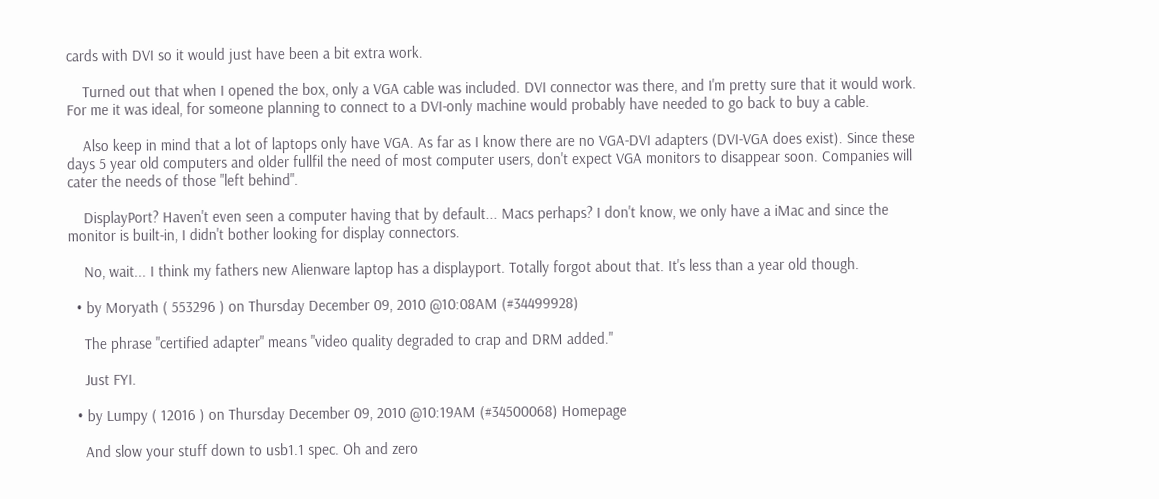cards with DVI so it would just have been a bit extra work.

    Turned out that when I opened the box, only a VGA cable was included. DVI connector was there, and I'm pretty sure that it would work. For me it was ideal, for someone planning to connect to a DVI-only machine would probably have needed to go back to buy a cable.

    Also keep in mind that a lot of laptops only have VGA. As far as I know there are no VGA-DVI adapters (DVI-VGA does exist). Since these days 5 year old computers and older fullfil the need of most computer users, don't expect VGA monitors to disappear soon. Companies will cater the needs of those "left behind".

    DisplayPort? Haven't even seen a computer having that by default... Macs perhaps? I don't know, we only have a iMac and since the monitor is built-in, I didn't bother looking for display connectors.

    No, wait... I think my fathers new Alienware laptop has a displayport. Totally forgot about that. It's less than a year old though.

  • by Moryath ( 553296 ) on Thursday December 09, 2010 @10:08AM (#34499928)

    The phrase "certified adapter" means "video quality degraded to crap and DRM added."

    Just FYI.

  • by Lumpy ( 12016 ) on Thursday December 09, 2010 @10:19AM (#34500068) Homepage

    And slow your stuff down to usb1.1 spec. Oh and zero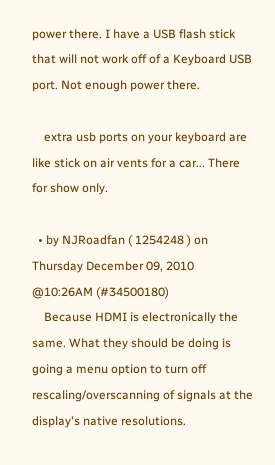power there. I have a USB flash stick that will not work off of a Keyboard USB port. Not enough power there.

    extra usb ports on your keyboard are like stick on air vents for a car... There for show only.

  • by NJRoadfan ( 1254248 ) on Thursday December 09, 2010 @10:26AM (#34500180)
    Because HDMI is electronically the same. What they should be doing is going a menu option to turn off rescaling/overscanning of signals at the display's native resolutions.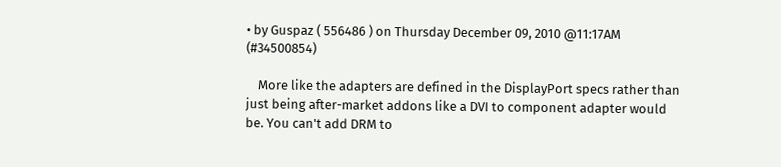• by Guspaz ( 556486 ) on Thursday December 09, 2010 @11:17AM (#34500854)

    More like the adapters are defined in the DisplayPort specs rather than just being after-market addons like a DVI to component adapter would be. You can't add DRM to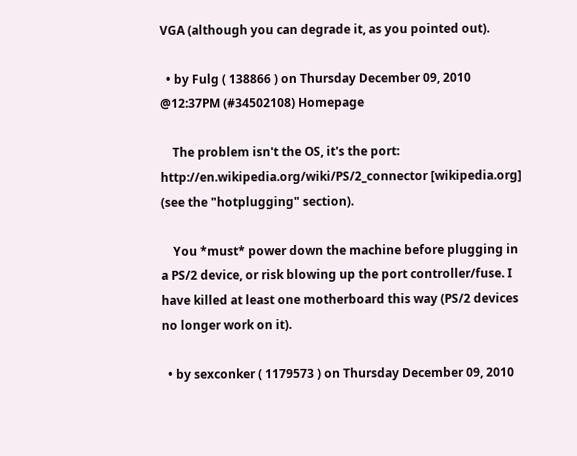VGA (although you can degrade it, as you pointed out).

  • by Fulg ( 138866 ) on Thursday December 09, 2010 @12:37PM (#34502108) Homepage

    The problem isn't the OS, it's the port: http://en.wikipedia.org/wiki/PS/2_connector [wikipedia.org] (see the "hotplugging" section).

    You *must* power down the machine before plugging in a PS/2 device, or risk blowing up the port controller/fuse. I have killed at least one motherboard this way (PS/2 devices no longer work on it).

  • by sexconker ( 1179573 ) on Thursday December 09, 2010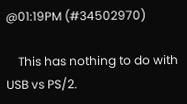@01:19PM (#34502970)

    This has nothing to do with USB vs PS/2.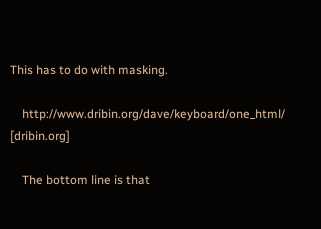This has to do with masking.

    http://www.dribin.org/dave/keyboard/one_html/ [dribin.org]

    The bottom line is that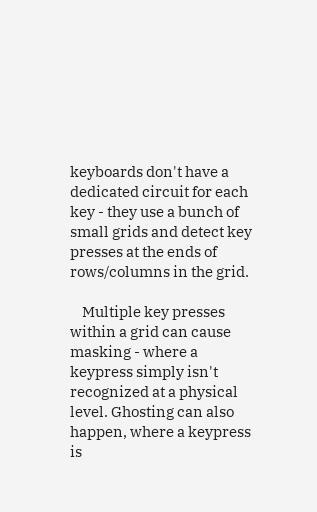keyboards don't have a dedicated circuit for each key - they use a bunch of small grids and detect key presses at the ends of rows/columns in the grid.

    Multiple key presses within a grid can cause masking - where a keypress simply isn't recognized at a physical level. Ghosting can also happen, where a keypress is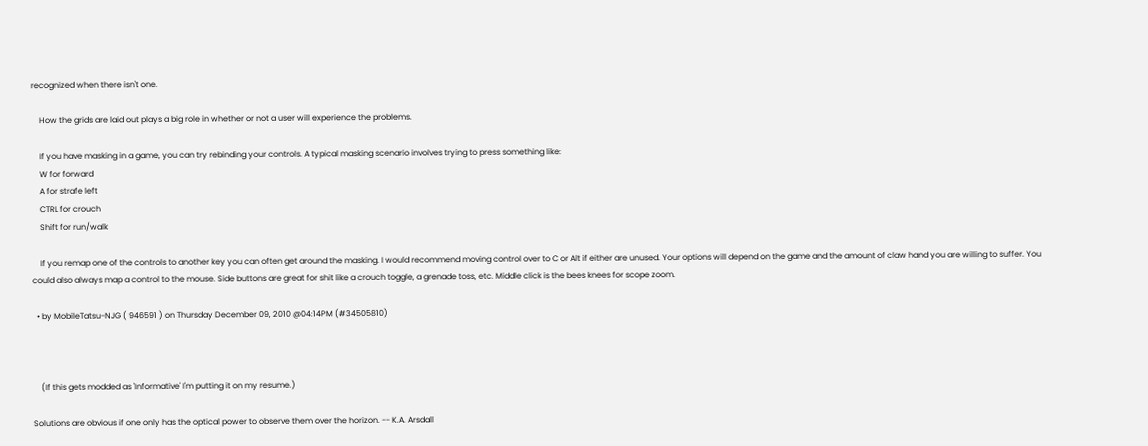recognized when there isn't one.

    How the grids are laid out plays a big role in whether or not a user will experience the problems.

    If you have masking in a game, you can try rebinding your controls. A typical masking scenario involves trying to press something like:
    W for forward
    A for strafe left
    CTRL for crouch
    Shift for run/walk

    If you remap one of the controls to another key you can often get around the masking. I would recommend moving control over to C or Alt if either are unused. Your options will depend on the game and the amount of claw hand you are willing to suffer. You could also always map a control to the mouse. Side buttons are great for shit like a crouch toggle, a grenade toss, etc. Middle click is the bees knees for scope zoom.

  • by MobileTatsu-NJG ( 946591 ) on Thursday December 09, 2010 @04:14PM (#34505810)



    (If this gets modded as 'Informative' I'm putting it on my resume.)

Solutions are obvious if one only has the optical power to observe them over the horizon. -- K.A. Arsdall